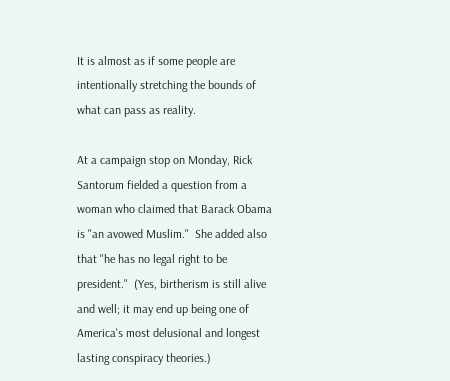It is almost as if some people are intentionally stretching the bounds of what can pass as reality.

At a campaign stop on Monday, Rick Santorum fielded a question from a woman who claimed that Barack Obama is "an avowed Muslim."  She added also that "he has no legal right to be president."  (Yes, birtherism is still alive and well; it may end up being one of America's most delusional and longest lasting conspiracy theories.)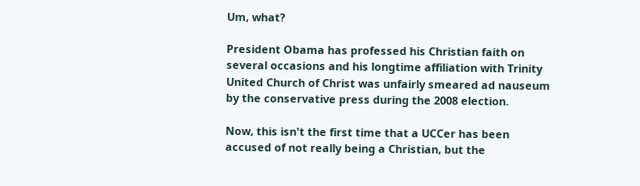Um, what?

President Obama has professed his Christian faith on several occasions and his longtime affiliation with Trinity United Church of Christ was unfairly smeared ad nauseum by the conservative press during the 2008 election.

Now, this isn't the first time that a UCCer has been accused of not really being a Christian, but the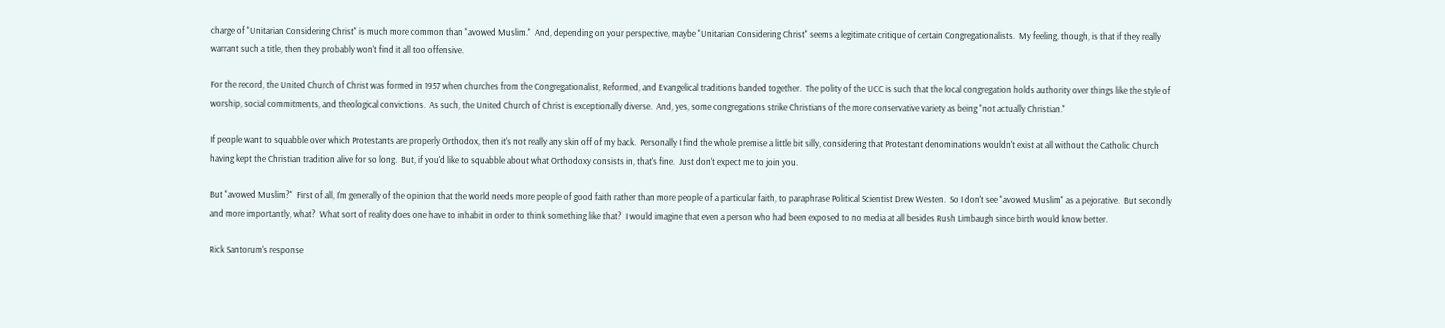charge of "Unitarian Considering Christ" is much more common than "avowed Muslim."  And, depending on your perspective, maybe "Unitarian Considering Christ" seems a legitimate critique of certain Congregationalists.  My feeling, though, is that if they really warrant such a title, then they probably won't find it all too offensive.

For the record, the United Church of Christ was formed in 1957 when churches from the Congregationalist, Reformed, and Evangelical traditions banded together.  The polity of the UCC is such that the local congregation holds authority over things like the style of worship, social commitments, and theological convictions.  As such, the United Church of Christ is exceptionally diverse.  And, yes, some congregations strike Christians of the more conservative variety as being "not actually Christian."

If people want to squabble over which Protestants are properly Orthodox, then it's not really any skin off of my back.  Personally I find the whole premise a little bit silly, considering that Protestant denominations wouldn't exist at all without the Catholic Church having kept the Christian tradition alive for so long.  But, if you'd like to squabble about what Orthodoxy consists in, that's fine.  Just don't expect me to join you.

But "avowed Muslim?"  First of all, I'm generally of the opinion that the world needs more people of good faith rather than more people of a particular faith, to paraphrase Political Scientist Drew Westen.  So I don't see "avowed Muslim" as a pejorative.  But secondly and more importantly, what?  What sort of reality does one have to inhabit in order to think something like that?  I would imagine that even a person who had been exposed to no media at all besides Rush Limbaugh since birth would know better.

Rick Santorum's response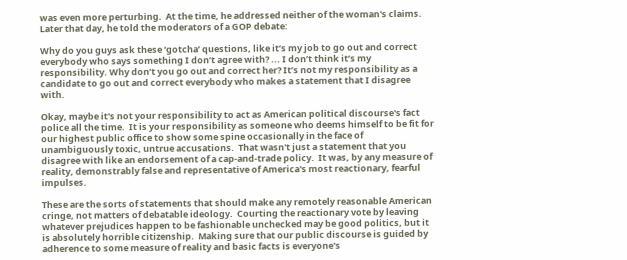was even more perturbing.  At the time, he addressed neither of the woman's claims.  Later that day, he told the moderators of a GOP debate:

Why do you guys ask these ‘gotcha’ questions, like it’s my job to go out and correct everybody who says something I don’t agree with? ... I don’t think it’s my responsibility. Why don’t you go out and correct her? It’s not my responsibility as a candidate to go out and correct everybody who makes a statement that I disagree with.

Okay, maybe it's not your responsibility to act as American political discourse's fact police all the time.  It is your responsibility as someone who deems himself to be fit for our highest public office to show some spine occasionally in the face of unambiguously toxic, untrue accusations.  That wasn't just a statement that you disagree with like an endorsement of a cap-and-trade policy.  It was, by any measure of reality, demonstrably false and representative of America's most reactionary, fearful impulses.

These are the sorts of statements that should make any remotely reasonable American cringe, not matters of debatable ideology.  Courting the reactionary vote by leaving whatever prejudices happen to be fashionable unchecked may be good politics, but it is absolutely horrible citizenship.  Making sure that our public discourse is guided by adherence to some measure of reality and basic facts is everyone's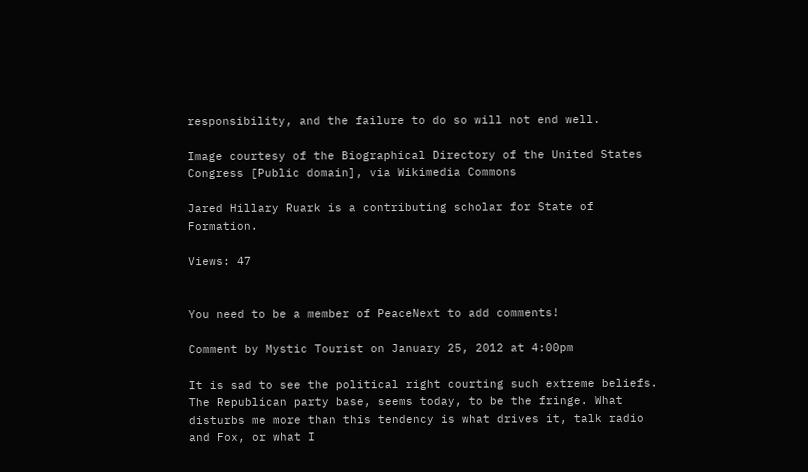responsibility, and the failure to do so will not end well.

Image courtesy of the Biographical Directory of the United States Congress [Public domain], via Wikimedia Commons

Jared Hillary Ruark is a contributing scholar for State of Formation.

Views: 47


You need to be a member of PeaceNext to add comments!

Comment by Mystic Tourist on January 25, 2012 at 4:00pm

It is sad to see the political right courting such extreme beliefs. The Republican party base, seems today, to be the fringe. What disturbs me more than this tendency is what drives it, talk radio and Fox, or what I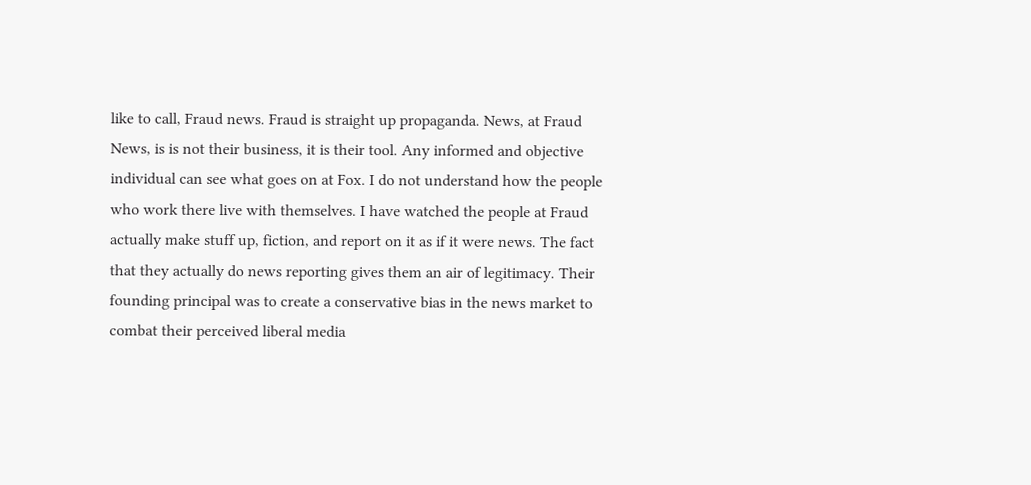like to call, Fraud news. Fraud is straight up propaganda. News, at Fraud News, is is not their business, it is their tool. Any informed and objective individual can see what goes on at Fox. I do not understand how the people who work there live with themselves. I have watched the people at Fraud actually make stuff up, fiction, and report on it as if it were news. The fact that they actually do news reporting gives them an air of legitimacy. Their founding principal was to create a conservative bias in the news market to combat their perceived liberal media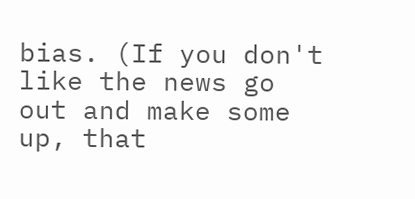bias. (If you don't like the news go out and make some up, that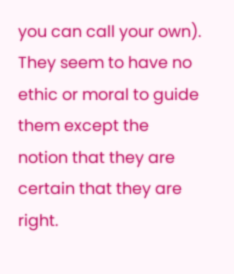you can call your own). They seem to have no ethic or moral to guide them except the notion that they are certain that they are right.